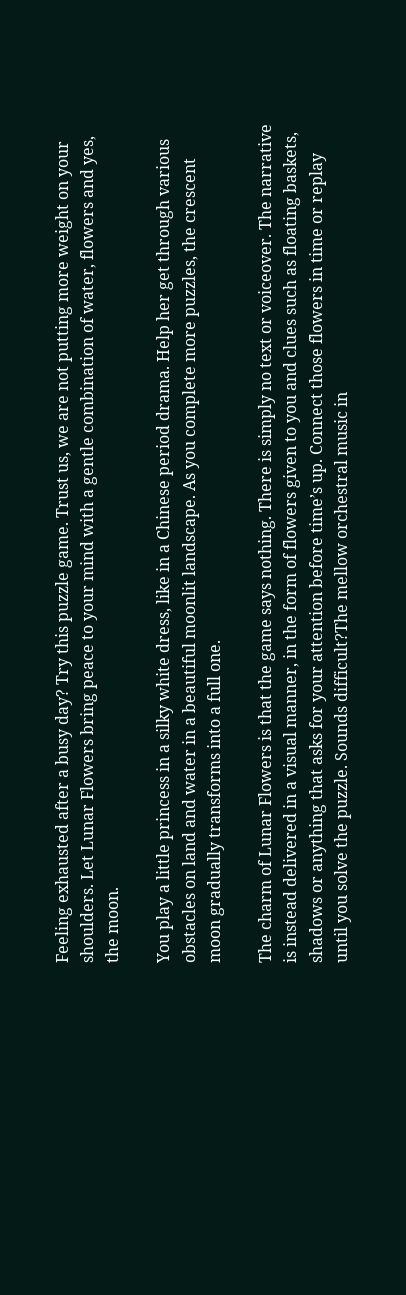Feeling exhausted after a busy day? Try this puzzle game. Trust us, we are not putting more weight on your shoulders. Let Lunar Flowers bring peace to your mind with a gentle combination of water, flowers and yes, the moon.

You play a little princess in a silky white dress, like in a Chinese period drama. Help her get through various obstacles on land and water in a beautiful moonlit landscape. As you complete more puzzles, the crescent moon gradually transforms into a full one.

The charm of Lunar Flowers is that the game says nothing. There is simply no text or voiceover. The narrative is instead delivered in a visual manner, in the form of flowers given to you and clues such as floating baskets, shadows or anything that asks for your attention before time’s up. Connect those flowers in time or replay until you solve the puzzle. Sounds difficult?The mellow orchestral music in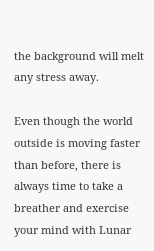the background will melt any stress away.

Even though the world outside is moving faster than before, there is always time to take a breather and exercise your mind with Lunar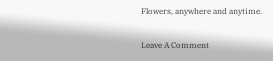Flowers, anywhere and anytime.

Leave A Comment